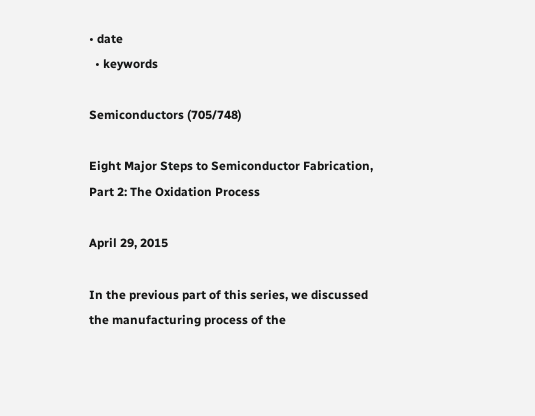• date
  • keywords

Semiconductors (705/748)

Eight Major Steps to Semiconductor Fabrication, Part 2: The Oxidation Process

April 29, 2015

In the previous part of this series, we discussed the manufacturing process of the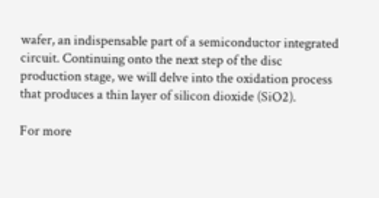wafer, an indispensable part of a semiconductor integrated circuit. Continuing onto the next step of the disc production stage, we will delve into the oxidation process that produces a thin layer of silicon dioxide (SiO2).

For more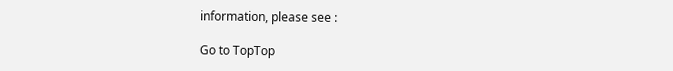information, please see :

Go to TopTop